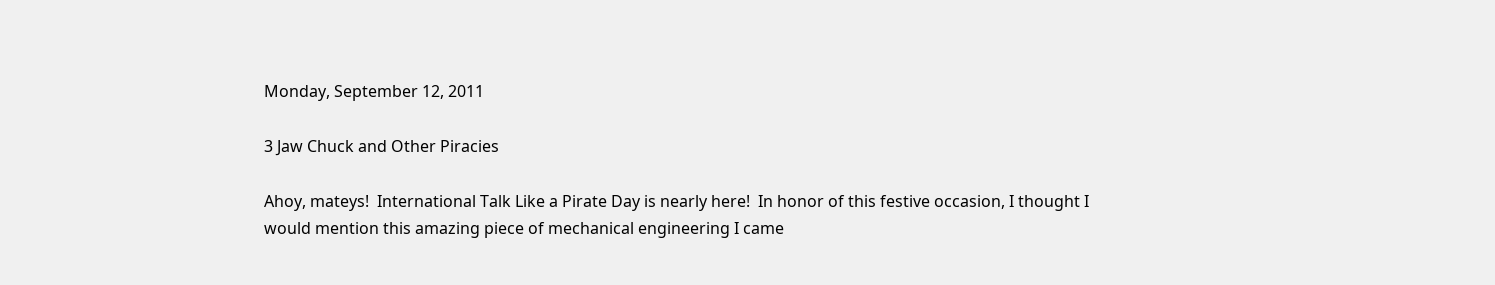Monday, September 12, 2011

3 Jaw Chuck and Other Piracies

Ahoy, mateys!  International Talk Like a Pirate Day is nearly here!  In honor of this festive occasion, I thought I would mention this amazing piece of mechanical engineering I came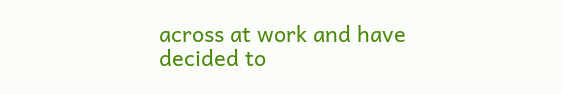across at work and have decided to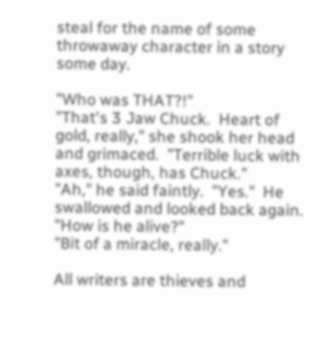steal for the name of some throwaway character in a story some day.

"Who was THAT?!"
"That's 3 Jaw Chuck.  Heart of gold, really," she shook her head and grimaced.  "Terrible luck with axes, though, has Chuck."
"Ah," he said faintly.  "Yes."  He swallowed and looked back again.  "How is he alive?"
"Bit of a miracle, really."

All writers are thieves and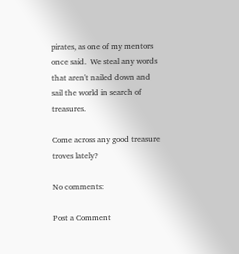pirates, as one of my mentors once said.  We steal any words that aren't nailed down and sail the world in search of treasures.

Come across any good treasure troves lately?

No comments:

Post a Comment